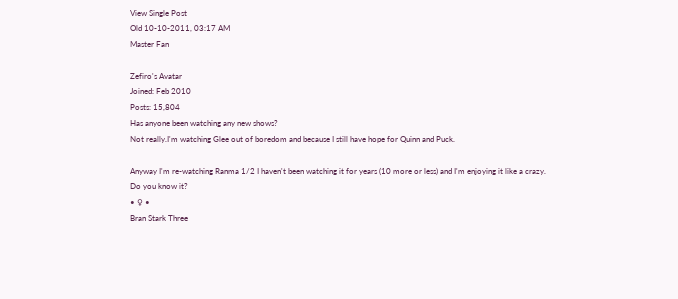View Single Post
Old 10-10-2011, 03:17 AM
Master Fan

Zefiro's Avatar
Joined: Feb 2010
Posts: 15,804
Has anyone been watching any new shows?
Not really.I'm watching Glee out of boredom and because I still have hope for Quinn and Puck.

Anyway I'm re-watching Ranma 1/2 I haven't been watching it for years (10 more or less) and I'm enjoying it like a crazy.
Do you know it?
• ♀ •
Bran Stark Three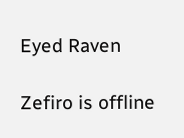Eyed Raven

Zefiro is offline